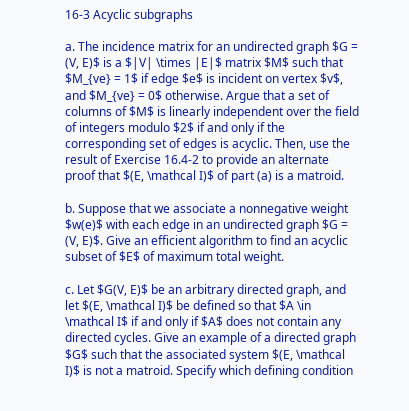16-3 Acyclic subgraphs

a. The incidence matrix for an undirected graph $G = (V, E)$ is a $|V| \times |E|$ matrix $M$ such that $M_{ve} = 1$ if edge $e$ is incident on vertex $v$, and $M_{ve} = 0$ otherwise. Argue that a set of columns of $M$ is linearly independent over the field of integers modulo $2$ if and only if the corresponding set of edges is acyclic. Then, use the result of Exercise 16.4-2 to provide an alternate proof that $(E, \mathcal I)$ of part (a) is a matroid.

b. Suppose that we associate a nonnegative weight $w(e)$ with each edge in an undirected graph $G = (V, E)$. Give an efficient algorithm to find an acyclic subset of $E$ of maximum total weight.

c. Let $G(V, E)$ be an arbitrary directed graph, and let $(E, \mathcal I)$ be defined so that $A \in \mathcal I$ if and only if $A$ does not contain any directed cycles. Give an example of a directed graph $G$ such that the associated system $(E, \mathcal I)$ is not a matroid. Specify which defining condition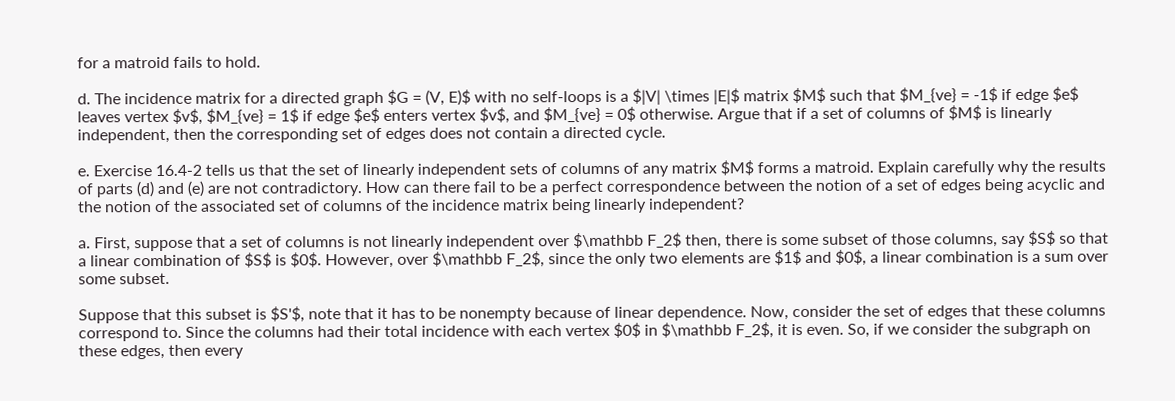for a matroid fails to hold.

d. The incidence matrix for a directed graph $G = (V, E)$ with no self-loops is a $|V| \times |E|$ matrix $M$ such that $M_{ve} = -1$ if edge $e$ leaves vertex $v$, $M_{ve} = 1$ if edge $e$ enters vertex $v$, and $M_{ve} = 0$ otherwise. Argue that if a set of columns of $M$ is linearly independent, then the corresponding set of edges does not contain a directed cycle.

e. Exercise 16.4-2 tells us that the set of linearly independent sets of columns of any matrix $M$ forms a matroid. Explain carefully why the results of parts (d) and (e) are not contradictory. How can there fail to be a perfect correspondence between the notion of a set of edges being acyclic and the notion of the associated set of columns of the incidence matrix being linearly independent?

a. First, suppose that a set of columns is not linearly independent over $\mathbb F_2$ then, there is some subset of those columns, say $S$ so that a linear combination of $S$ is $0$. However, over $\mathbb F_2$, since the only two elements are $1$ and $0$, a linear combination is a sum over some subset.

Suppose that this subset is $S'$, note that it has to be nonempty because of linear dependence. Now, consider the set of edges that these columns correspond to. Since the columns had their total incidence with each vertex $0$ in $\mathbb F_2$, it is even. So, if we consider the subgraph on these edges, then every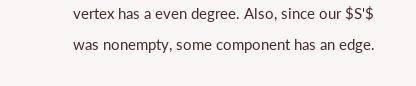vertex has a even degree. Also, since our $S'$ was nonempty, some component has an edge.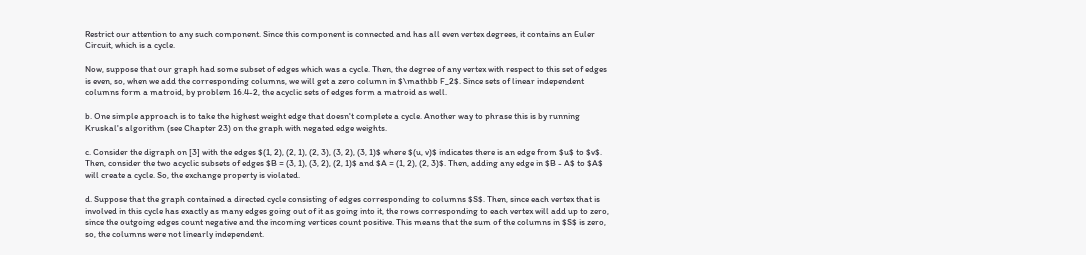Restrict our attention to any such component. Since this component is connected and has all even vertex degrees, it contains an Euler Circuit, which is a cycle.

Now, suppose that our graph had some subset of edges which was a cycle. Then, the degree of any vertex with respect to this set of edges is even, so, when we add the corresponding columns, we will get a zero column in $\mathbb F_2$. Since sets of linear independent columns form a matroid, by problem 16.4-2, the acyclic sets of edges form a matroid as well.

b. One simple approach is to take the highest weight edge that doesn't complete a cycle. Another way to phrase this is by running Kruskal's algorithm (see Chapter 23) on the graph with negated edge weights.

c. Consider the digraph on [3] with the edges $(1, 2), (2, 1), (2, 3), (3, 2), (3, 1)$ where $(u, v)$ indicates there is an edge from $u$ to $v$. Then, consider the two acyclic subsets of edges $B = (3, 1), (3, 2), (2, 1)$ and $A = (1, 2), (2, 3)$. Then, adding any edge in $B - A$ to $A$ will create a cycle. So, the exchange property is violated.

d. Suppose that the graph contained a directed cycle consisting of edges corresponding to columns $S$. Then, since each vertex that is involved in this cycle has exactly as many edges going out of it as going into it, the rows corresponding to each vertex will add up to zero, since the outgoing edges count negative and the incoming vertices count positive. This means that the sum of the columns in $S$ is zero, so, the columns were not linearly independent.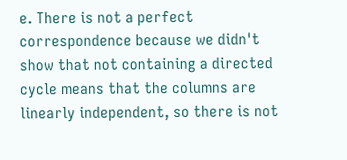e. There is not a perfect correspondence because we didn't show that not containing a directed cycle means that the columns are linearly independent, so there is not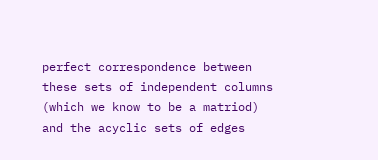perfect correspondence between these sets of independent columns (which we know to be a matriod) and the acyclic sets of edges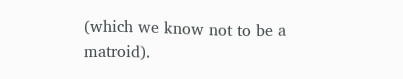(which we know not to be a matroid).